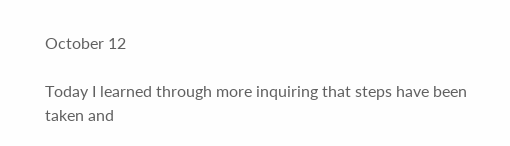October 12

Today I learned through more inquiring that steps have been taken and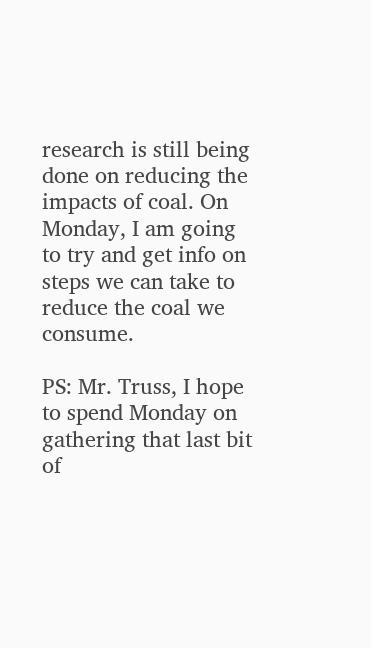research is still being done on reducing the impacts of coal. On Monday, I am going to try and get info on steps we can take to reduce the coal we consume.

PS: Mr. Truss, I hope to spend Monday on gathering that last bit of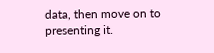data, then move on to presenting it.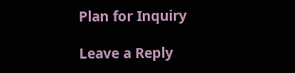Plan for Inquiry

Leave a Reply